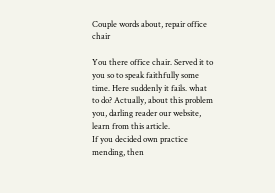Couple words about, repair office chair

You there office chair. Served it to you so to speak faithfully some time. Here suddenly it fails. what to do? Actually, about this problem you, darling reader our website, learn from this article.
If you decided own practice mending, then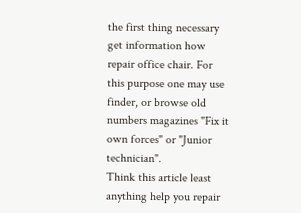the first thing necessary get information how repair office chair. For this purpose one may use finder, or browse old numbers magazines "Fix it own forces" or "Junior technician".
Think this article least anything help you repair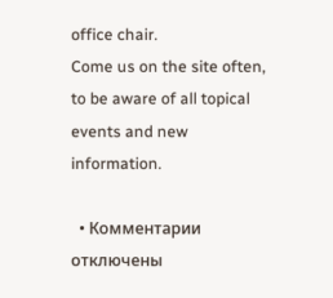office chair.
Come us on the site often, to be aware of all topical events and new information.

  • Комментарии отключены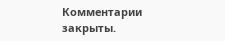Комментарии закрыты.